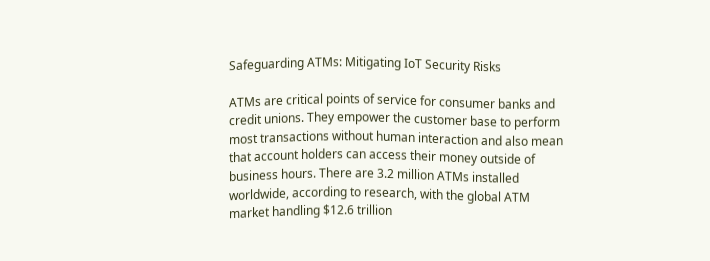Safeguarding ATMs: Mitigating IoT Security Risks

ATMs are critical points of service for consumer banks and credit unions. They empower the customer base to perform most transactions without human interaction and also mean that account holders can access their money outside of business hours. There are 3.2 million ATMs installed worldwide, according to research, with the global ATM market handling $12.6 trillion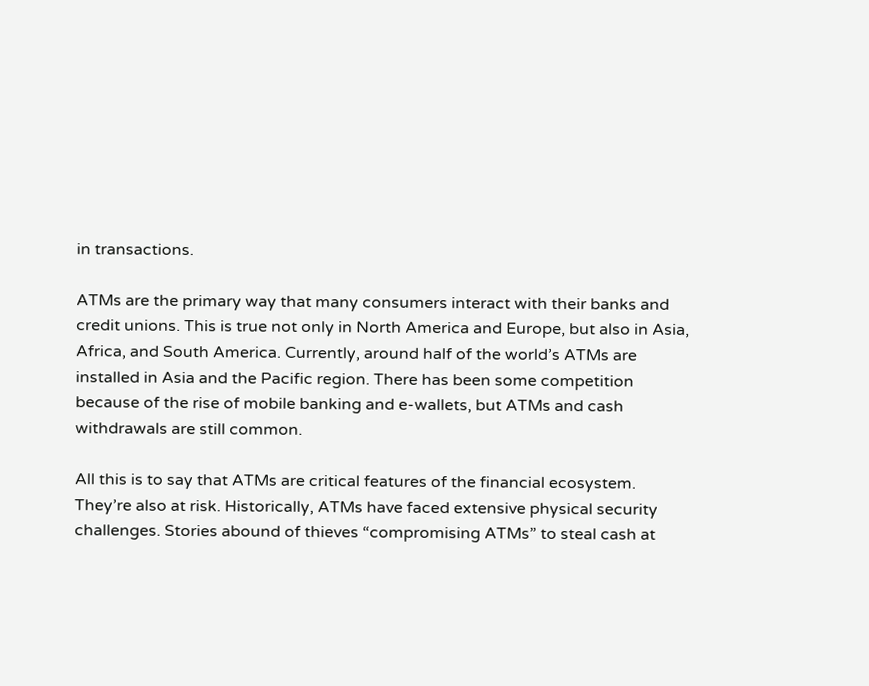in transactions.

ATMs are the primary way that many consumers interact with their banks and credit unions. This is true not only in North America and Europe, but also in Asia, Africa, and South America. Currently, around half of the world’s ATMs are installed in Asia and the Pacific region. There has been some competition because of the rise of mobile banking and e-wallets, but ATMs and cash withdrawals are still common.

All this is to say that ATMs are critical features of the financial ecosystem. They’re also at risk. Historically, ATMs have faced extensive physical security challenges. Stories abound of thieves “compromising ATMs” to steal cash at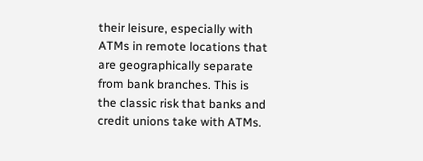their leisure, especially with ATMs in remote locations that are geographically separate from bank branches. This is the classic risk that banks and credit unions take with ATMs.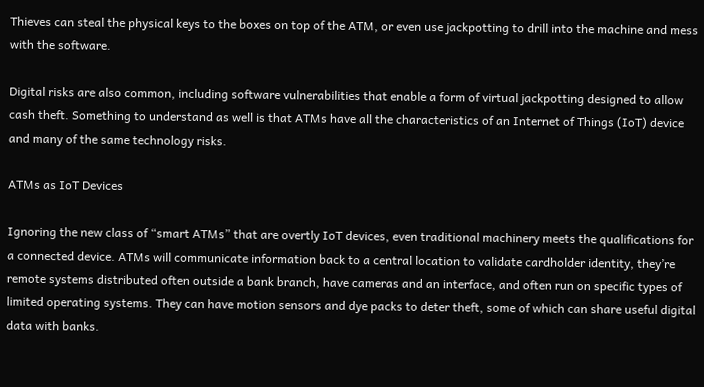Thieves can steal the physical keys to the boxes on top of the ATM, or even use jackpotting to drill into the machine and mess with the software.

Digital risks are also common, including software vulnerabilities that enable a form of virtual jackpotting designed to allow cash theft. Something to understand as well is that ATMs have all the characteristics of an Internet of Things (IoT) device and many of the same technology risks.

ATMs as IoT Devices

Ignoring the new class of “smart ATMs” that are overtly IoT devices, even traditional machinery meets the qualifications for a connected device. ATMs will communicate information back to a central location to validate cardholder identity, they’re remote systems distributed often outside a bank branch, have cameras and an interface, and often run on specific types of limited operating systems. They can have motion sensors and dye packs to deter theft, some of which can share useful digital data with banks.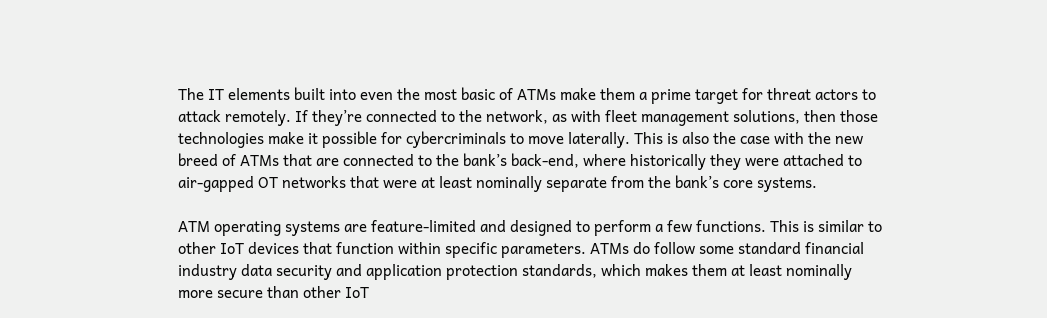The IT elements built into even the most basic of ATMs make them a prime target for threat actors to attack remotely. If they’re connected to the network, as with fleet management solutions, then those technologies make it possible for cybercriminals to move laterally. This is also the case with the new breed of ATMs that are connected to the bank’s back-end, where historically they were attached to air-gapped OT networks that were at least nominally separate from the bank’s core systems.

ATM operating systems are feature-limited and designed to perform a few functions. This is similar to other IoT devices that function within specific parameters. ATMs do follow some standard financial industry data security and application protection standards, which makes them at least nominally more secure than other IoT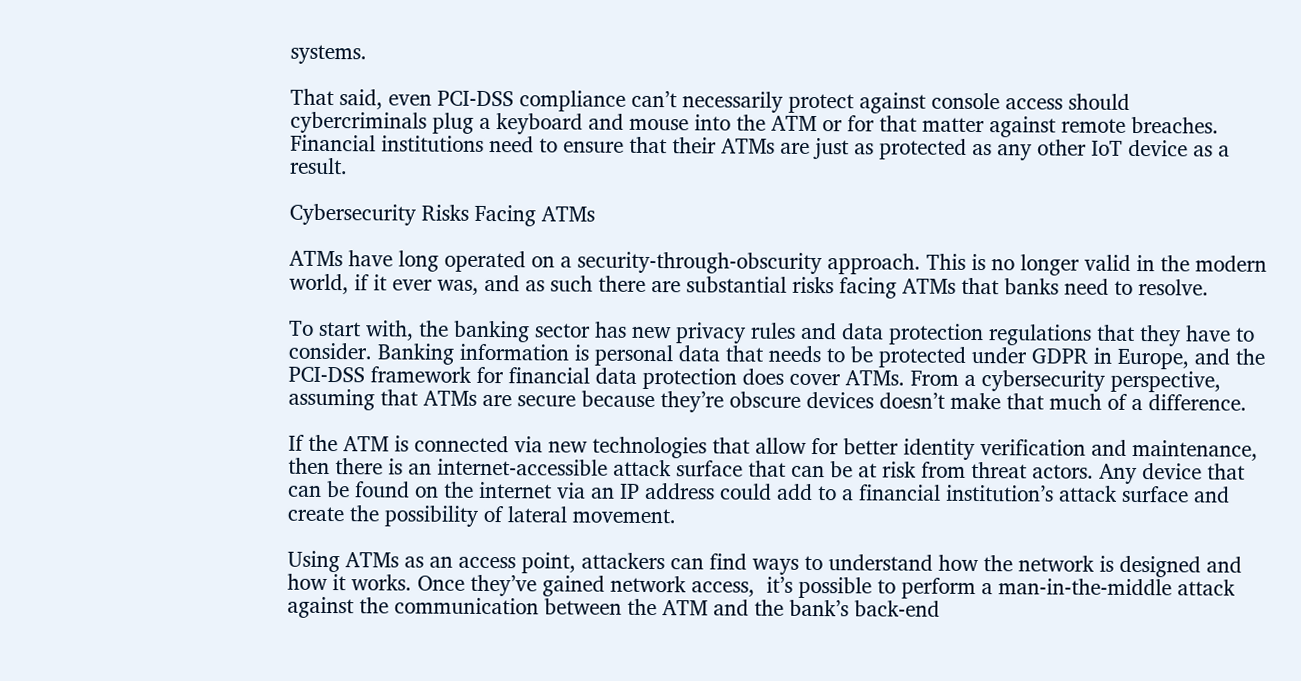systems.

That said, even PCI-DSS compliance can’t necessarily protect against console access should cybercriminals plug a keyboard and mouse into the ATM or for that matter against remote breaches. Financial institutions need to ensure that their ATMs are just as protected as any other IoT device as a result.

Cybersecurity Risks Facing ATMs

ATMs have long operated on a security-through-obscurity approach. This is no longer valid in the modern world, if it ever was, and as such there are substantial risks facing ATMs that banks need to resolve.

To start with, the banking sector has new privacy rules and data protection regulations that they have to consider. Banking information is personal data that needs to be protected under GDPR in Europe, and the PCI-DSS framework for financial data protection does cover ATMs. From a cybersecurity perspective, assuming that ATMs are secure because they’re obscure devices doesn’t make that much of a difference.

If the ATM is connected via new technologies that allow for better identity verification and maintenance, then there is an internet-accessible attack surface that can be at risk from threat actors. Any device that can be found on the internet via an IP address could add to a financial institution’s attack surface and create the possibility of lateral movement.

Using ATMs as an access point, attackers can find ways to understand how the network is designed and how it works. Once they’ve gained network access,  it’s possible to perform a man-in-the-middle attack against the communication between the ATM and the bank’s back-end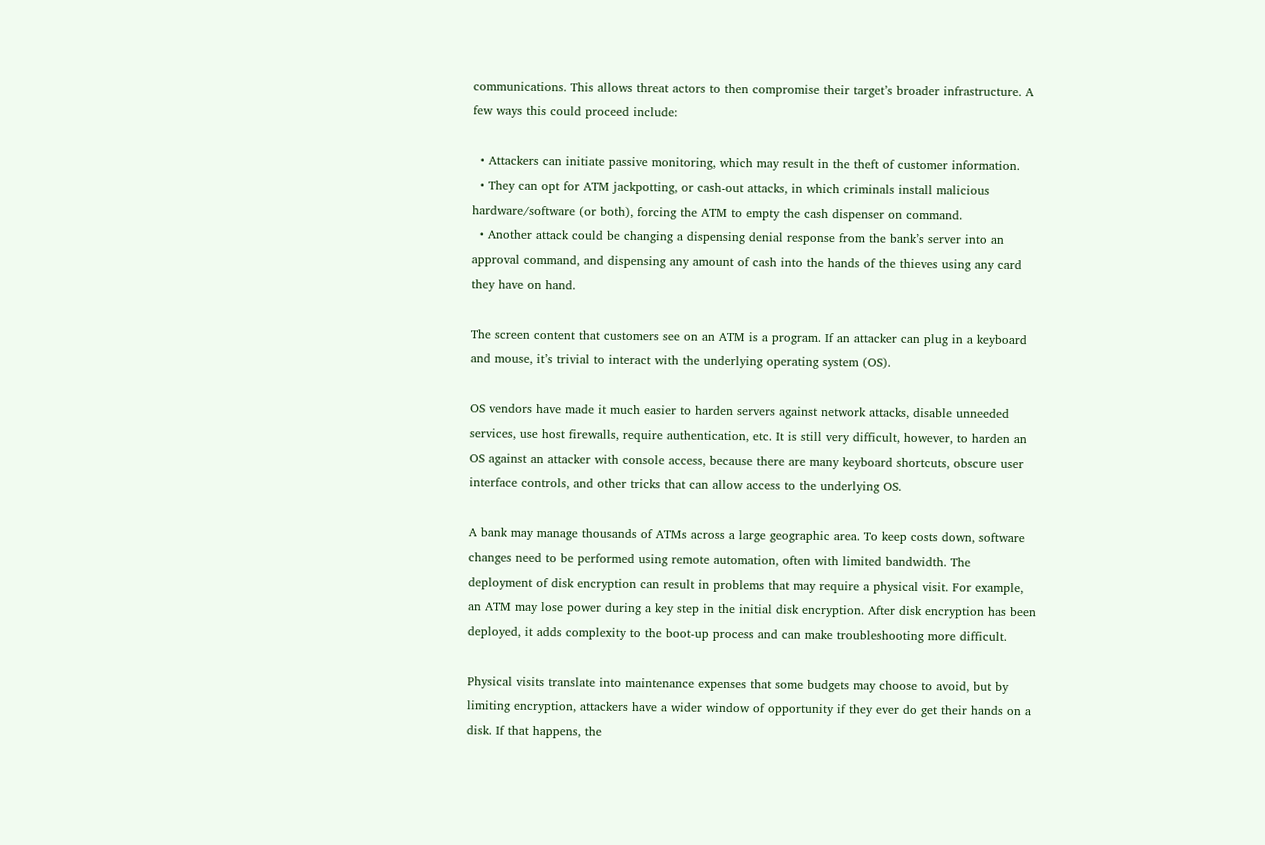communications. This allows threat actors to then compromise their target’s broader infrastructure. A few ways this could proceed include:

  • Attackers can initiate passive monitoring, which may result in the theft of customer information.
  • They can opt for ATM jackpotting, or cash-out attacks, in which criminals install malicious hardware/software (or both), forcing the ATM to empty the cash dispenser on command.
  • Another attack could be changing a dispensing denial response from the bank’s server into an approval command, and dispensing any amount of cash into the hands of the thieves using any card they have on hand.

The screen content that customers see on an ATM is a program. If an attacker can plug in a keyboard and mouse, it’s trivial to interact with the underlying operating system (OS).

OS vendors have made it much easier to harden servers against network attacks, disable unneeded services, use host firewalls, require authentication, etc. It is still very difficult, however, to harden an OS against an attacker with console access, because there are many keyboard shortcuts, obscure user interface controls, and other tricks that can allow access to the underlying OS.

A bank may manage thousands of ATMs across a large geographic area. To keep costs down, software changes need to be performed using remote automation, often with limited bandwidth. The deployment of disk encryption can result in problems that may require a physical visit. For example, an ATM may lose power during a key step in the initial disk encryption. After disk encryption has been deployed, it adds complexity to the boot-up process and can make troubleshooting more difficult.

Physical visits translate into maintenance expenses that some budgets may choose to avoid, but by limiting encryption, attackers have a wider window of opportunity if they ever do get their hands on a disk. If that happens, the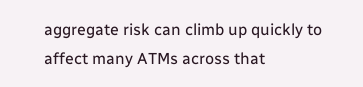aggregate risk can climb up quickly to affect many ATMs across that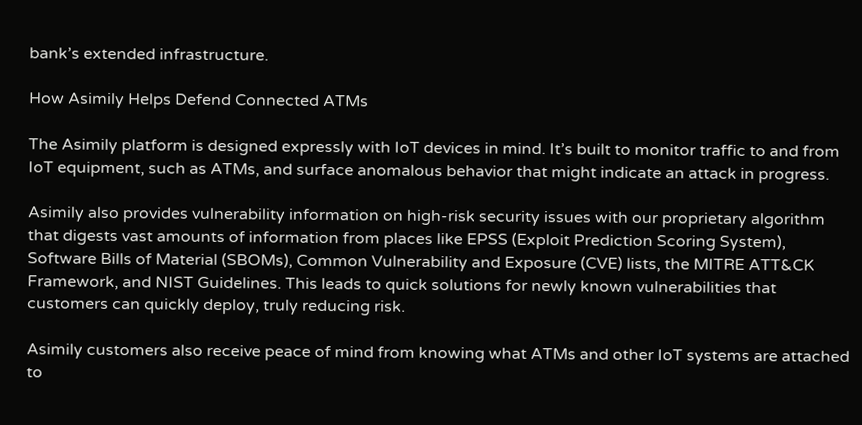bank’s extended infrastructure.

How Asimily Helps Defend Connected ATMs

The Asimily platform is designed expressly with IoT devices in mind. It’s built to monitor traffic to and from IoT equipment, such as ATMs, and surface anomalous behavior that might indicate an attack in progress.

Asimily also provides vulnerability information on high-risk security issues with our proprietary algorithm that digests vast amounts of information from places like EPSS (Exploit Prediction Scoring System), Software Bills of Material (SBOMs), Common Vulnerability and Exposure (CVE) lists, the MITRE ATT&CK Framework, and NIST Guidelines. This leads to quick solutions for newly known vulnerabilities that customers can quickly deploy, truly reducing risk.

Asimily customers also receive peace of mind from knowing what ATMs and other IoT systems are attached to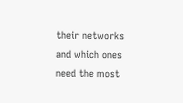their networks and which ones need the most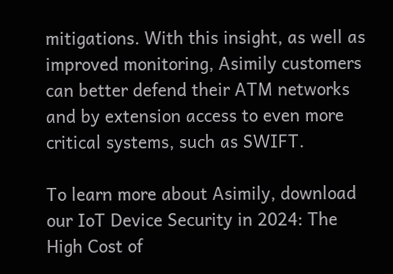mitigations. With this insight, as well as improved monitoring, Asimily customers can better defend their ATM networks and by extension access to even more critical systems, such as SWIFT.

To learn more about Asimily, download our IoT Device Security in 2024: The High Cost of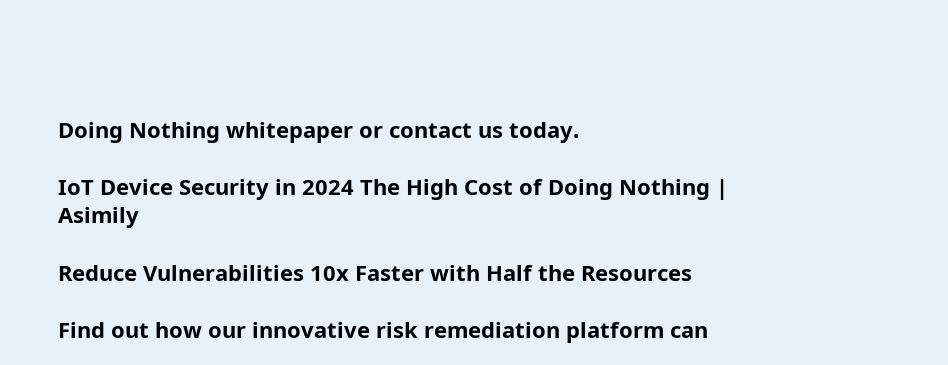Doing Nothing whitepaper or contact us today.

IoT Device Security in 2024 The High Cost of Doing Nothing | Asimily

Reduce Vulnerabilities 10x Faster with Half the Resources

Find out how our innovative risk remediation platform can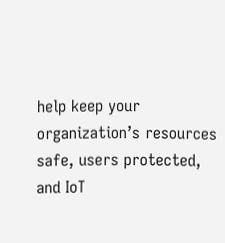help keep your organization’s resources safe, users protected, and IoT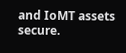and IoMT assets secure.